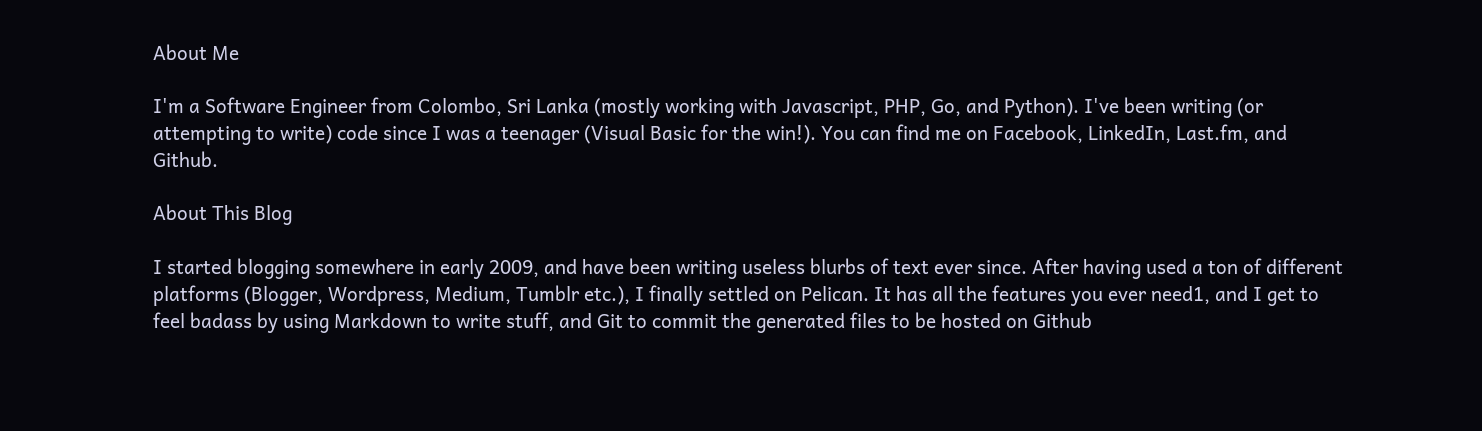About Me

I'm a Software Engineer from Colombo, Sri Lanka (mostly working with Javascript, PHP, Go, and Python). I've been writing (or attempting to write) code since I was a teenager (Visual Basic for the win!). You can find me on Facebook, LinkedIn, Last.fm, and Github.

About This Blog

I started blogging somewhere in early 2009, and have been writing useless blurbs of text ever since. After having used a ton of different platforms (Blogger, Wordpress, Medium, Tumblr etc.), I finally settled on Pelican. It has all the features you ever need1, and I get to feel badass by using Markdown to write stuff, and Git to commit the generated files to be hosted on Github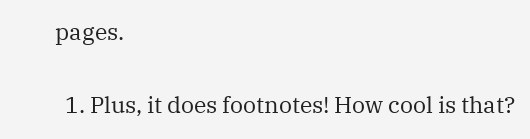pages.

  1. Plus, it does footnotes! How cool is that?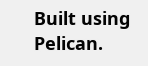Built using Pelican.